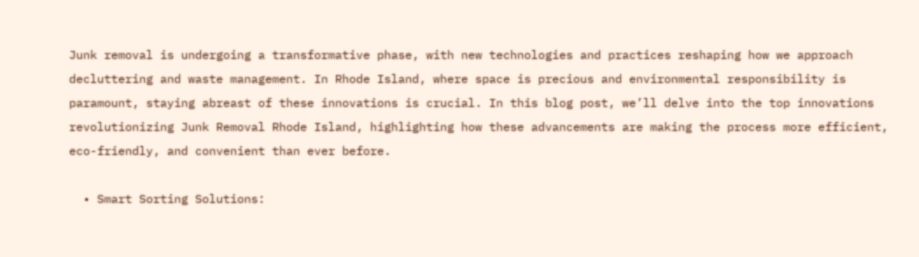Junk removal is undergoing a transformative phase, with new technologies and practices reshaping how we approach decluttering and waste management. In Rhode Island, where space is precious and environmental responsibility is paramount, staying abreast of these innovations is crucial. In this blog post, we’ll delve into the top innovations revolutionizing Junk Removal Rhode Island, highlighting how these advancements are making the process more efficient, eco-friendly, and convenient than ever before.

  • Smart Sorting Solutions: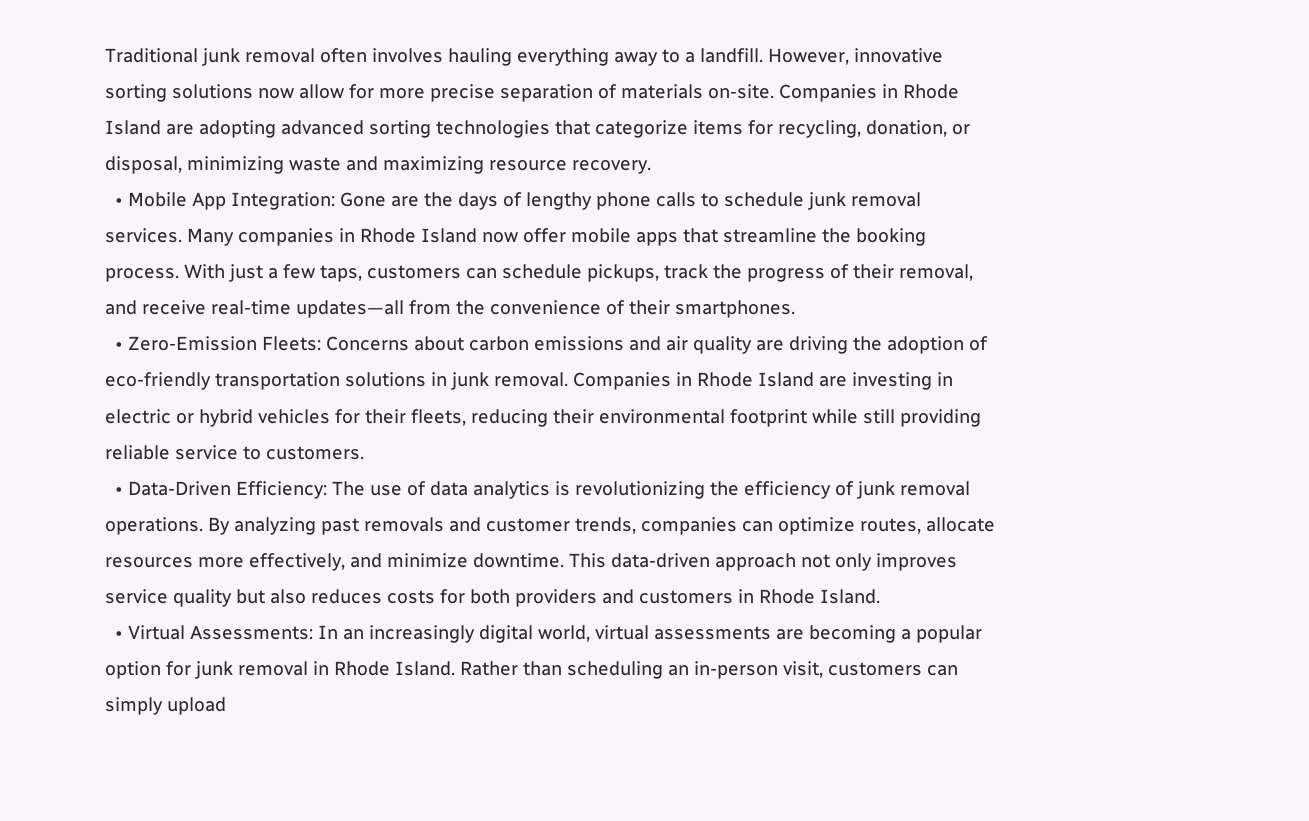Traditional junk removal often involves hauling everything away to a landfill. However, innovative sorting solutions now allow for more precise separation of materials on-site. Companies in Rhode Island are adopting advanced sorting technologies that categorize items for recycling, donation, or disposal, minimizing waste and maximizing resource recovery.
  • Mobile App Integration: Gone are the days of lengthy phone calls to schedule junk removal services. Many companies in Rhode Island now offer mobile apps that streamline the booking process. With just a few taps, customers can schedule pickups, track the progress of their removal, and receive real-time updates—all from the convenience of their smartphones.
  • Zero-Emission Fleets: Concerns about carbon emissions and air quality are driving the adoption of eco-friendly transportation solutions in junk removal. Companies in Rhode Island are investing in electric or hybrid vehicles for their fleets, reducing their environmental footprint while still providing reliable service to customers.
  • Data-Driven Efficiency: The use of data analytics is revolutionizing the efficiency of junk removal operations. By analyzing past removals and customer trends, companies can optimize routes, allocate resources more effectively, and minimize downtime. This data-driven approach not only improves service quality but also reduces costs for both providers and customers in Rhode Island.
  • Virtual Assessments: In an increasingly digital world, virtual assessments are becoming a popular option for junk removal in Rhode Island. Rather than scheduling an in-person visit, customers can simply upload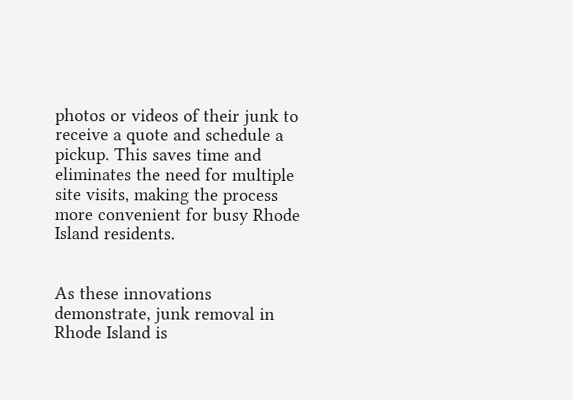photos or videos of their junk to receive a quote and schedule a pickup. This saves time and eliminates the need for multiple site visits, making the process more convenient for busy Rhode Island residents.


As these innovations demonstrate, junk removal in Rhode Island is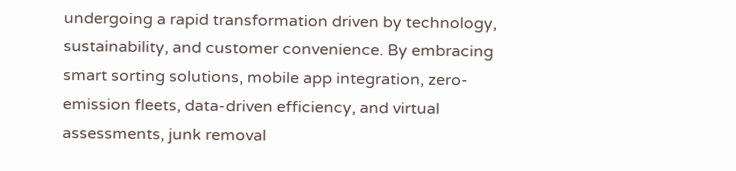undergoing a rapid transformation driven by technology, sustainability, and customer convenience. By embracing smart sorting solutions, mobile app integration, zero-emission fleets, data-driven efficiency, and virtual assessments, junk removal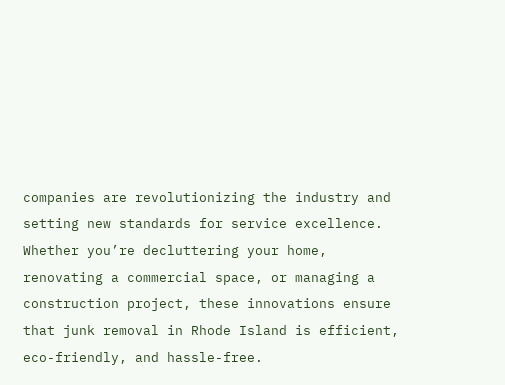companies are revolutionizing the industry and setting new standards for service excellence. Whether you’re decluttering your home, renovating a commercial space, or managing a construction project, these innovations ensure that junk removal in Rhode Island is efficient, eco-friendly, and hassle-free.